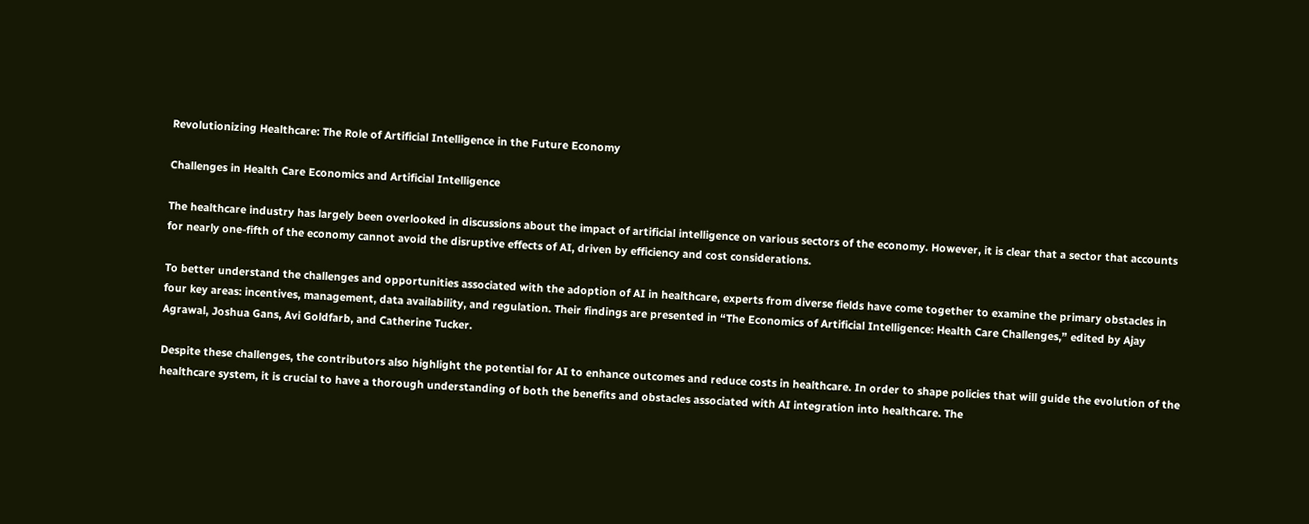Revolutionizing Healthcare: The Role of Artificial Intelligence in the Future Economy

Challenges in Health Care Economics and Artificial Intelligence

The healthcare industry has largely been overlooked in discussions about the impact of artificial intelligence on various sectors of the economy. However, it is clear that a sector that accounts for nearly one-fifth of the economy cannot avoid the disruptive effects of AI, driven by efficiency and cost considerations.

To better understand the challenges and opportunities associated with the adoption of AI in healthcare, experts from diverse fields have come together to examine the primary obstacles in four key areas: incentives, management, data availability, and regulation. Their findings are presented in “The Economics of Artificial Intelligence: Health Care Challenges,” edited by Ajay Agrawal, Joshua Gans, Avi Goldfarb, and Catherine Tucker.

Despite these challenges, the contributors also highlight the potential for AI to enhance outcomes and reduce costs in healthcare. In order to shape policies that will guide the evolution of the healthcare system, it is crucial to have a thorough understanding of both the benefits and obstacles associated with AI integration into healthcare. The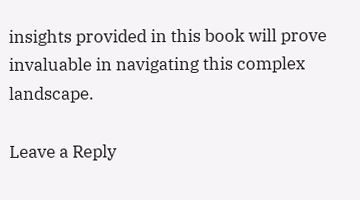insights provided in this book will prove invaluable in navigating this complex landscape.

Leave a Reply